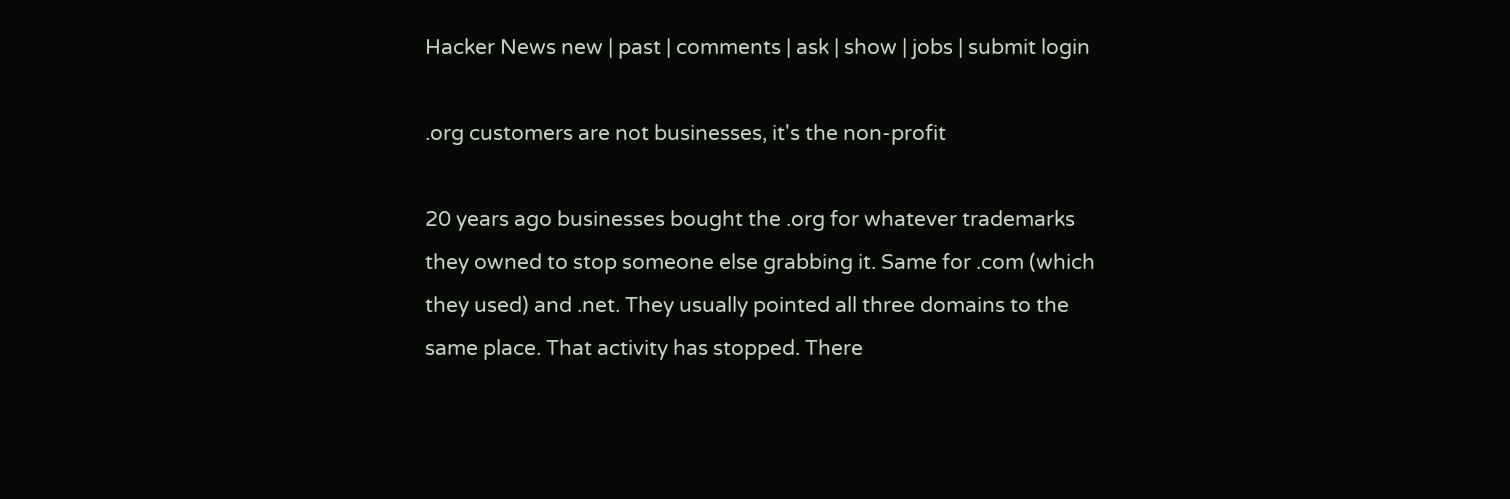Hacker News new | past | comments | ask | show | jobs | submit login

.org customers are not businesses, it's the non-profit

20 years ago businesses bought the .org for whatever trademarks they owned to stop someone else grabbing it. Same for .com (which they used) and .net. They usually pointed all three domains to the same place. That activity has stopped. There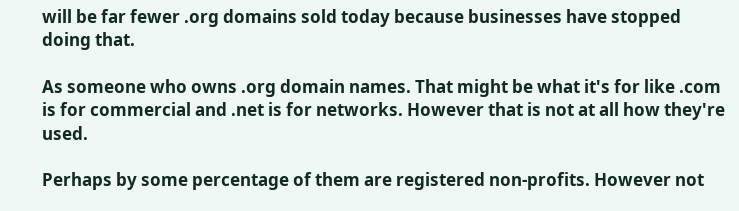will be far fewer .org domains sold today because businesses have stopped doing that.

As someone who owns .org domain names. That might be what it's for like .com is for commercial and .net is for networks. However that is not at all how they're used.

Perhaps by some percentage of them are registered non-profits. However not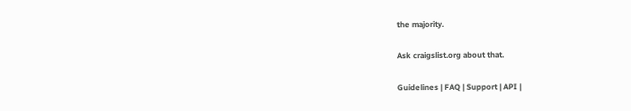the majority.

Ask craigslist.org about that.

Guidelines | FAQ | Support | API |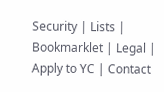Security | Lists | Bookmarklet | Legal | Apply to YC | Contact